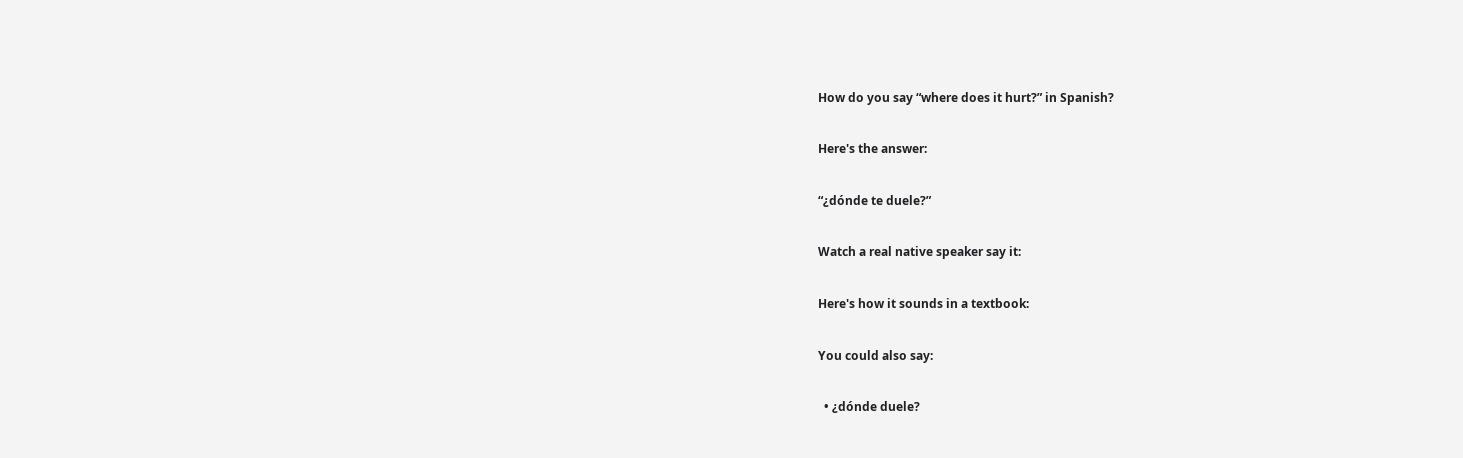How do you say “where does it hurt?” in Spanish?

Here's the answer:

“¿dónde te duele?”

Watch a real native speaker say it:

Here's how it sounds in a textbook:

You could also say:

  • ¿dónde duele?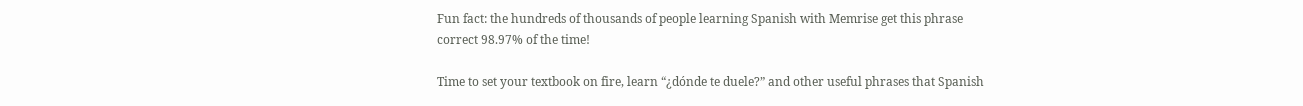Fun fact: the hundreds of thousands of people learning Spanish with Memrise get this phrase correct 98.97% of the time!

Time to set your textbook on fire, learn “¿dónde te duele?” and other useful phrases that Spanish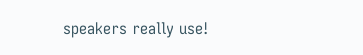speakers really use!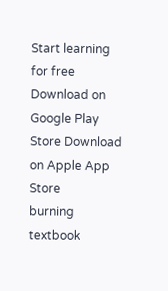Start learning for free Download on Google Play Store Download on Apple App Store
burning textbook